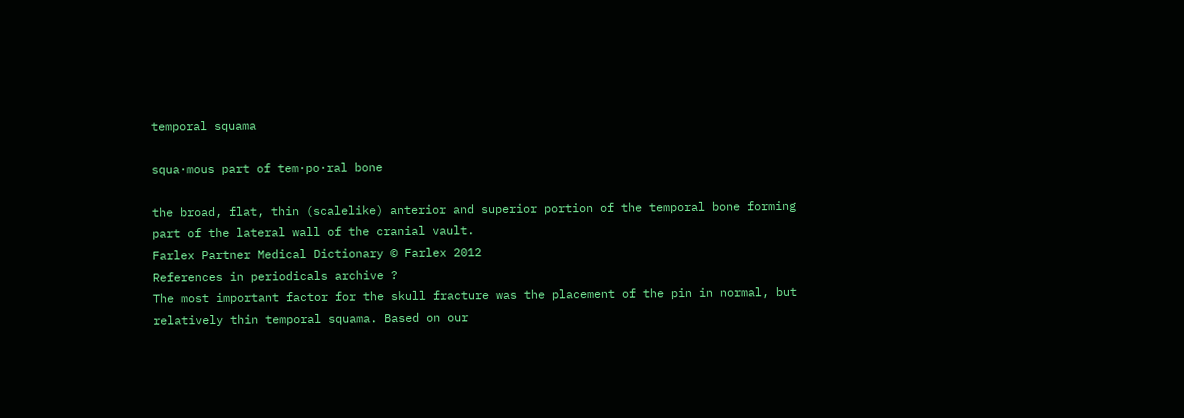temporal squama

squa·mous part of tem·po·ral bone

the broad, flat, thin (scalelike) anterior and superior portion of the temporal bone forming part of the lateral wall of the cranial vault.
Farlex Partner Medical Dictionary © Farlex 2012
References in periodicals archive ?
The most important factor for the skull fracture was the placement of the pin in normal, but relatively thin temporal squama. Based on our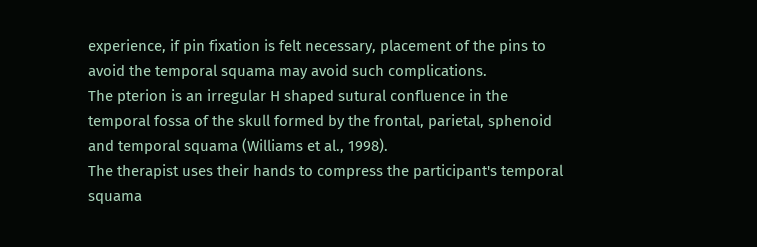experience, if pin fixation is felt necessary, placement of the pins to avoid the temporal squama may avoid such complications.
The pterion is an irregular H shaped sutural confluence in the temporal fossa of the skull formed by the frontal, parietal, sphenoid and temporal squama (Williams et al., 1998).
The therapist uses their hands to compress the participant's temporal squama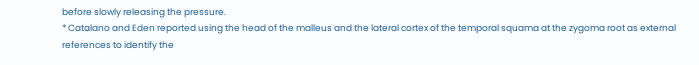before slowly releasing the pressure.
* Catalano and Eden reported using the head of the malleus and the lateral cortex of the temporal squama at the zygoma root as external references to identify the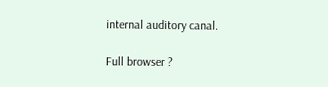internal auditory canal.

Full browser ?